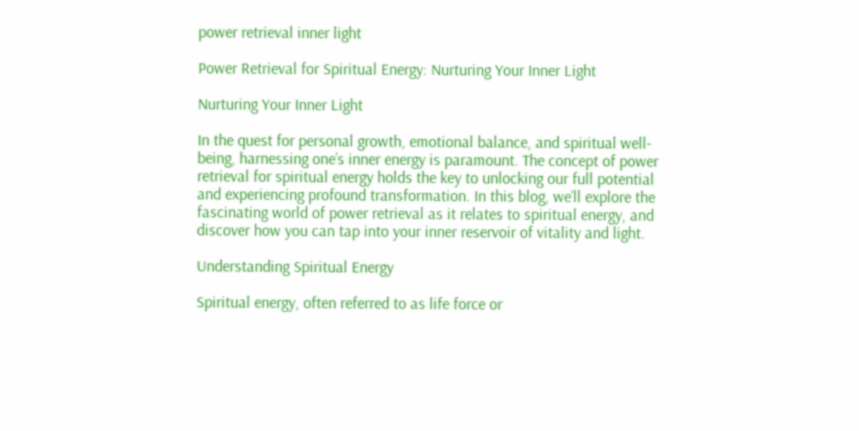power retrieval inner light

Power Retrieval for Spiritual Energy: Nurturing Your Inner Light

Nurturing Your Inner Light

In the quest for personal growth, emotional balance, and spiritual well-being, harnessing one’s inner energy is paramount. The concept of power retrieval for spiritual energy holds the key to unlocking our full potential and experiencing profound transformation. In this blog, we’ll explore the fascinating world of power retrieval as it relates to spiritual energy, and discover how you can tap into your inner reservoir of vitality and light.

Understanding Spiritual Energy

Spiritual energy, often referred to as life force or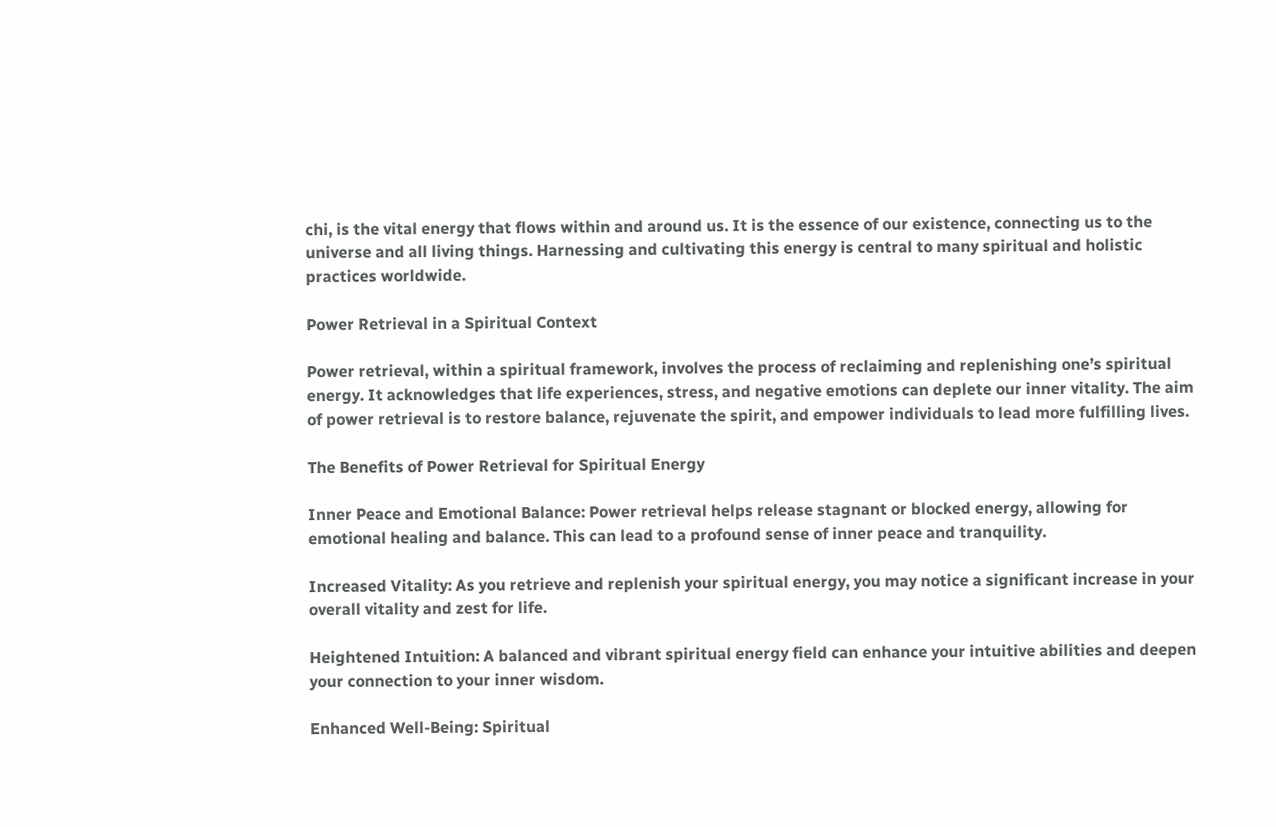chi, is the vital energy that flows within and around us. It is the essence of our existence, connecting us to the universe and all living things. Harnessing and cultivating this energy is central to many spiritual and holistic practices worldwide.

Power Retrieval in a Spiritual Context

Power retrieval, within a spiritual framework, involves the process of reclaiming and replenishing one’s spiritual energy. It acknowledges that life experiences, stress, and negative emotions can deplete our inner vitality. The aim of power retrieval is to restore balance, rejuvenate the spirit, and empower individuals to lead more fulfilling lives.

The Benefits of Power Retrieval for Spiritual Energy

Inner Peace and Emotional Balance: Power retrieval helps release stagnant or blocked energy, allowing for emotional healing and balance. This can lead to a profound sense of inner peace and tranquility.

Increased Vitality: As you retrieve and replenish your spiritual energy, you may notice a significant increase in your overall vitality and zest for life.

Heightened Intuition: A balanced and vibrant spiritual energy field can enhance your intuitive abilities and deepen your connection to your inner wisdom.

Enhanced Well-Being: Spiritual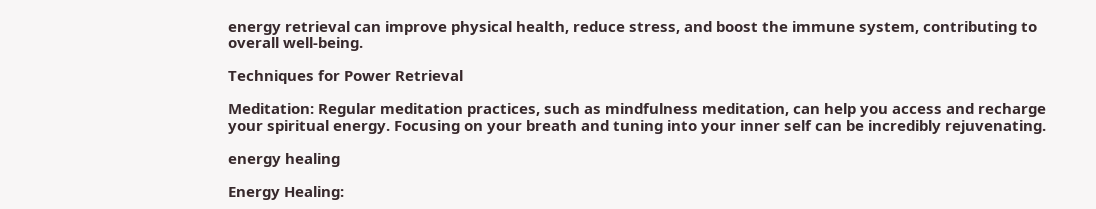energy retrieval can improve physical health, reduce stress, and boost the immune system, contributing to overall well-being.

Techniques for Power Retrieval

Meditation: Regular meditation practices, such as mindfulness meditation, can help you access and recharge your spiritual energy. Focusing on your breath and tuning into your inner self can be incredibly rejuvenating.

energy healing

Energy Healing: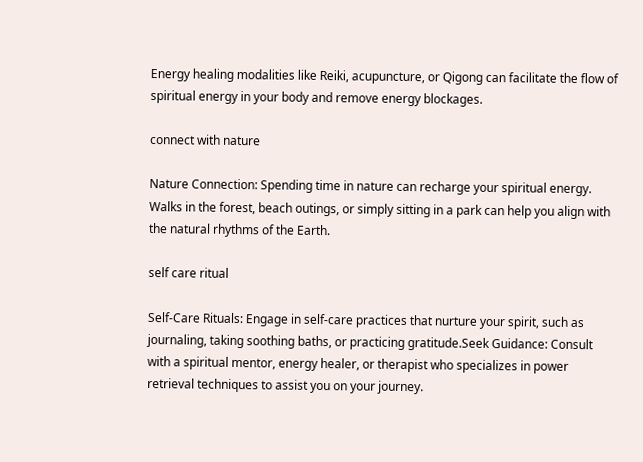Energy healing modalities like Reiki, acupuncture, or Qigong can facilitate the flow of spiritual energy in your body and remove energy blockages.

connect with nature

Nature Connection: Spending time in nature can recharge your spiritual energy. Walks in the forest, beach outings, or simply sitting in a park can help you align with the natural rhythms of the Earth.

self care ritual

Self-Care Rituals: Engage in self-care practices that nurture your spirit, such as journaling, taking soothing baths, or practicing gratitude.Seek Guidance: Consult with a spiritual mentor, energy healer, or therapist who specializes in power retrieval techniques to assist you on your journey.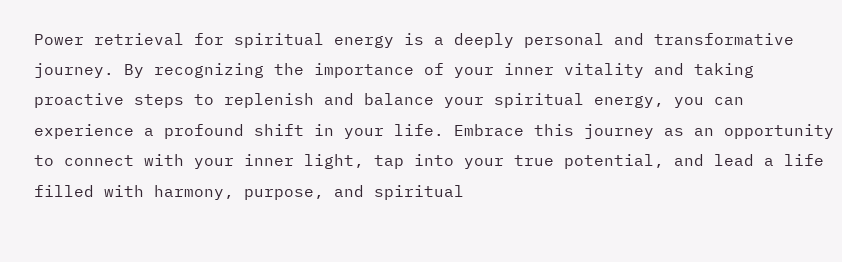Power retrieval for spiritual energy is a deeply personal and transformative journey. By recognizing the importance of your inner vitality and taking proactive steps to replenish and balance your spiritual energy, you can experience a profound shift in your life. Embrace this journey as an opportunity to connect with your inner light, tap into your true potential, and lead a life filled with harmony, purpose, and spiritual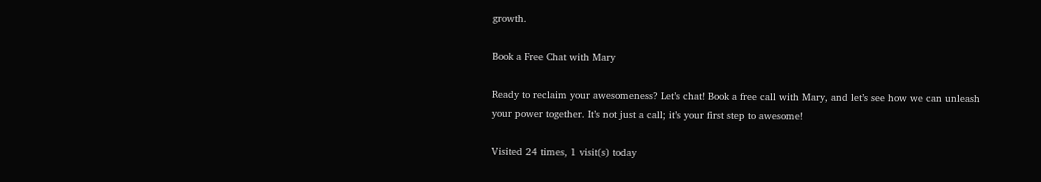growth.

Book a Free Chat with Mary

Ready to reclaim your awesomeness? Let’s chat! Book a free call with Mary, and let’s see how we can unleash your power together. It’s not just a call; it’s your first step to awesome!

Visited 24 times, 1 visit(s) today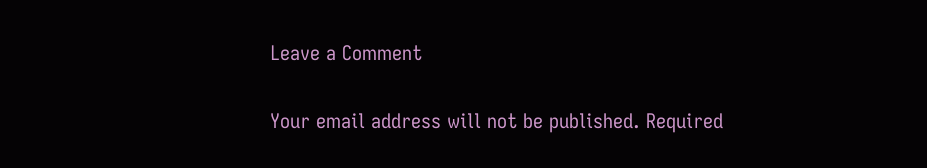Leave a Comment

Your email address will not be published. Required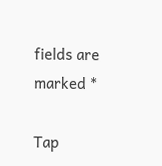fields are marked *

Tap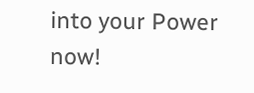into your Power now!